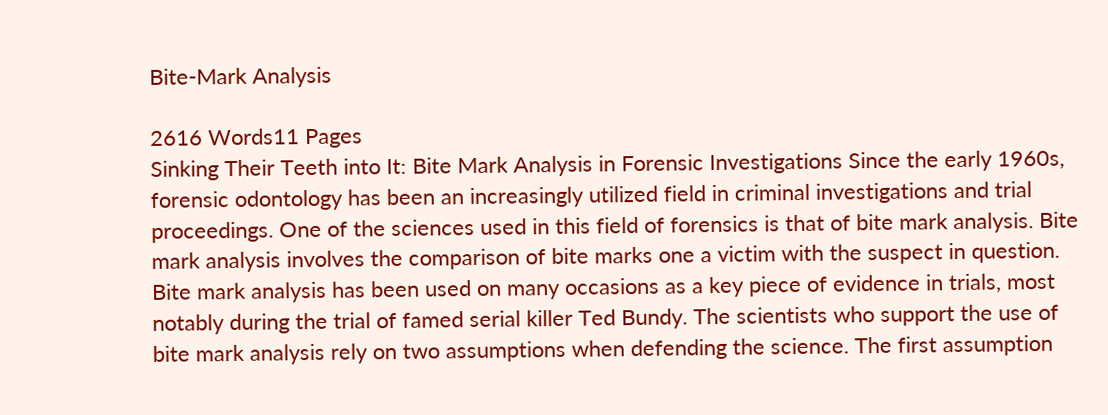Bite-Mark Analysis

2616 Words11 Pages
Sinking Their Teeth into It: Bite Mark Analysis in Forensic Investigations Since the early 1960s, forensic odontology has been an increasingly utilized field in criminal investigations and trial proceedings. One of the sciences used in this field of forensics is that of bite mark analysis. Bite mark analysis involves the comparison of bite marks one a victim with the suspect in question. Bite mark analysis has been used on many occasions as a key piece of evidence in trials, most notably during the trial of famed serial killer Ted Bundy. The scientists who support the use of bite mark analysis rely on two assumptions when defending the science. The first assumption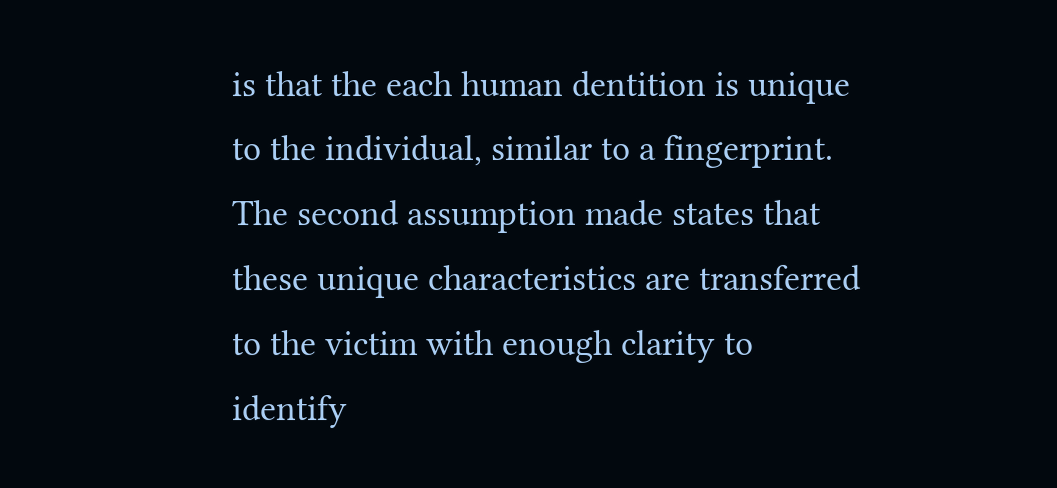is that the each human dentition is unique to the individual, similar to a fingerprint. The second assumption made states that these unique characteristics are transferred to the victim with enough clarity to identify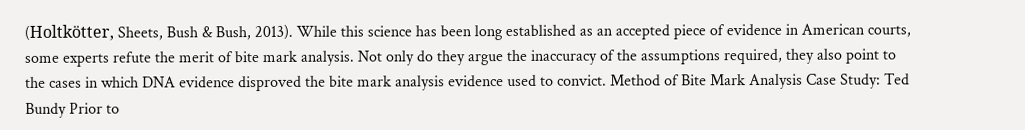(Holtkötter, Sheets, Bush & Bush, 2013). While this science has been long established as an accepted piece of evidence in American courts, some experts refute the merit of bite mark analysis. Not only do they argue the inaccuracy of the assumptions required, they also point to the cases in which DNA evidence disproved the bite mark analysis evidence used to convict. Method of Bite Mark Analysis Case Study: Ted Bundy Prior to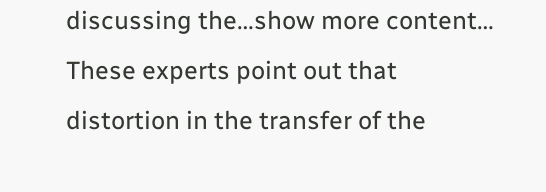discussing the…show more content…
These experts point out that distortion in the transfer of the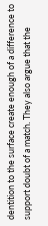dentition to the surface create enough of a difference to support doubt of a match. They also argue that the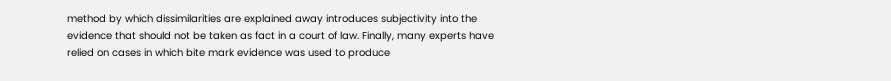method by which dissimilarities are explained away introduces subjectivity into the evidence that should not be taken as fact in a court of law. Finally, many experts have relied on cases in which bite mark evidence was used to produce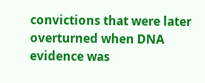convictions that were later overturned when DNA evidence was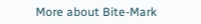More about Bite-Mark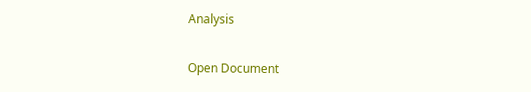Analysis

Open Document